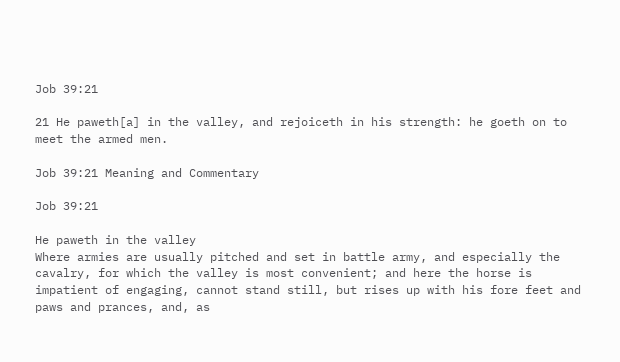Job 39:21

21 He paweth[a] in the valley, and rejoiceth in his strength: he goeth on to meet the armed men.

Job 39:21 Meaning and Commentary

Job 39:21

He paweth in the valley
Where armies are usually pitched and set in battle army, and especially the cavalry, for which the valley is most convenient; and here the horse is impatient of engaging, cannot stand still, but rises up with his fore feet and paws and prances, and, as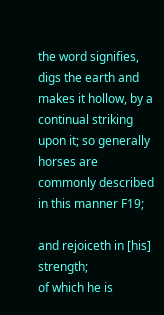the word signifies, digs the earth and makes it hollow, by a continual striking upon it; so generally horses are commonly described in this manner F19;

and rejoiceth in [his] strength;
of which he is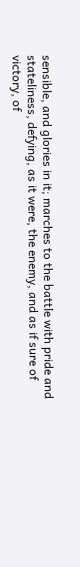sensible, and glories in it; marches to the battle with pride and stateliness, defying, as it were, the enemy, and as if sure of victory, of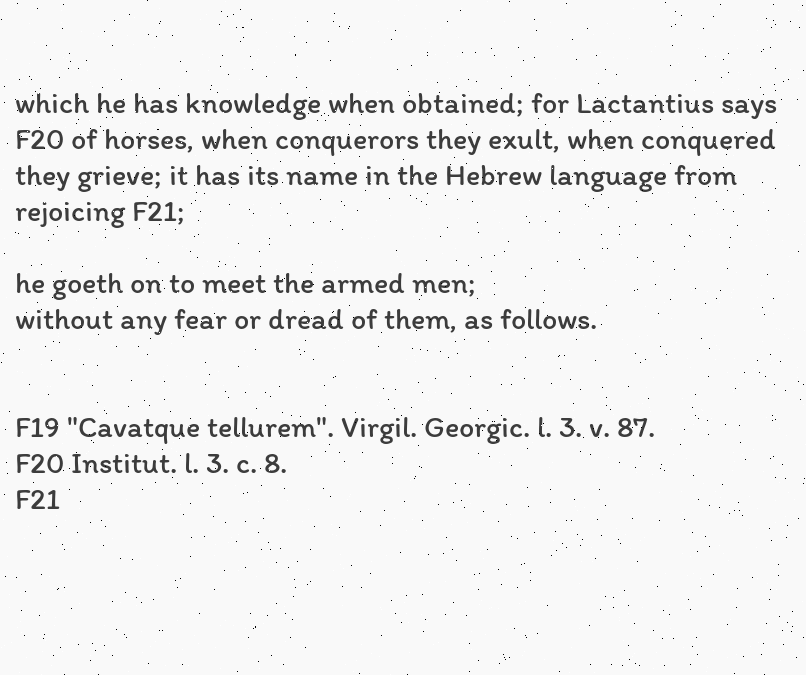which he has knowledge when obtained; for Lactantius says F20 of horses, when conquerors they exult, when conquered they grieve; it has its name in the Hebrew language from rejoicing F21;

he goeth on to meet the armed men;
without any fear or dread of them, as follows.


F19 "Cavatque tellurem". Virgil. Georgic. l. 3. v. 87.
F20 Institut. l. 3. c. 8.
F21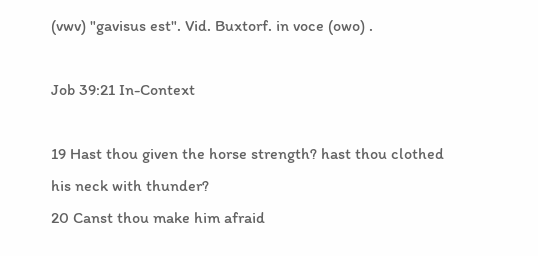(vwv) "gavisus est". Vid. Buxtorf. in voce (owo) .

Job 39:21 In-Context

19 Hast thou given the horse strength? hast thou clothed his neck with thunder?
20 Canst thou make him afraid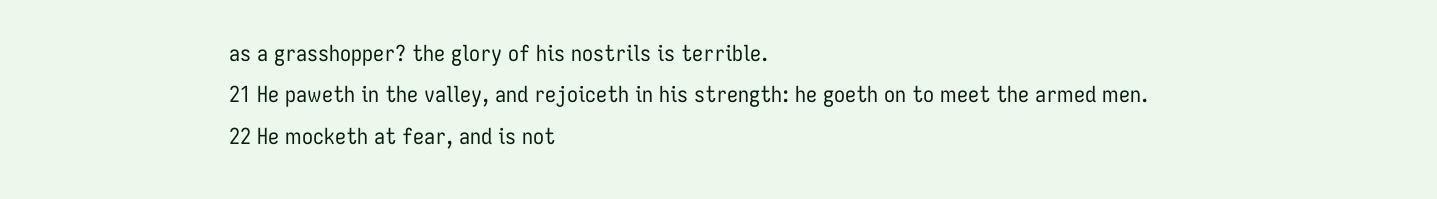as a grasshopper? the glory of his nostrils is terrible.
21 He paweth in the valley, and rejoiceth in his strength: he goeth on to meet the armed men.
22 He mocketh at fear, and is not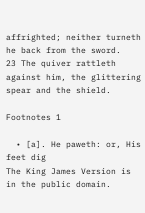affrighted; neither turneth he back from the sword.
23 The quiver rattleth against him, the glittering spear and the shield.

Footnotes 1

  • [a]. He paweth: or, His feet dig
The King James Version is in the public domain.